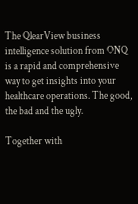The QlearView business intelligence solution from ONQ is a rapid and comprehensive way to get insights into your healthcare operations. The good, the bad and the ugly.

Together with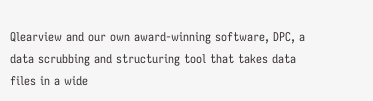Qlearview and our own award-winning software, DPC, a data scrubbing and structuring tool that takes data files in a wide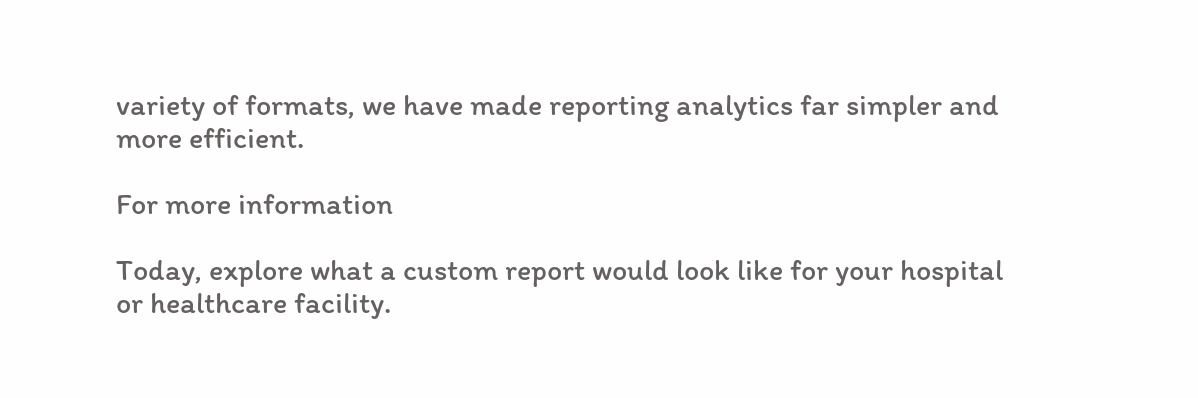variety of formats, we have made reporting analytics far simpler and more efficient.

For more information

Today, explore what a custom report would look like for your hospital or healthcare facility.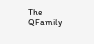The QFamily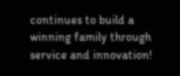continues to build a winning family through service and innovation!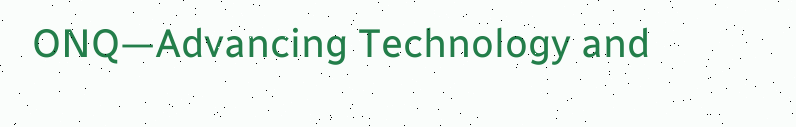ONQ—Advancing Technology and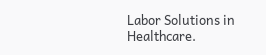Labor Solutions in Healthcare.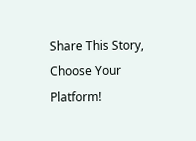Share This Story, Choose Your Platform!